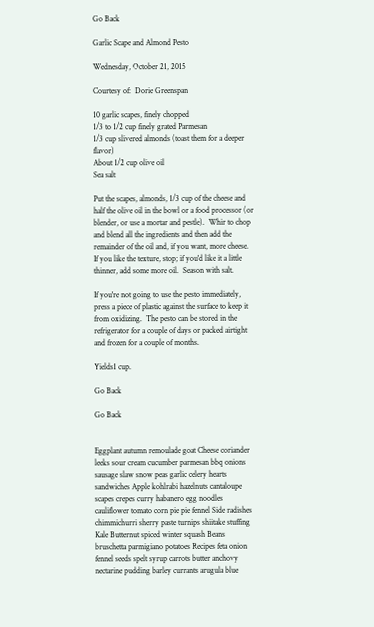Go Back

Garlic Scape and Almond Pesto

Wednesday, October 21, 2015

Courtesy of:  Dorie Greenspan

10 garlic scapes, finely chopped
1/3 to 1/2 cup finely grated Parmesan
1/3 cup slivered almonds (toast them for a deeper flavor)
About 1/2 cup olive oil
Sea salt

Put the scapes, almonds, 1/3 cup of the cheese and half the olive oil in the bowl or a food processor (or blender, or use a mortar and pestle).  Whir to chop and blend all the ingredients and then add the remainder of the oil and, if you want, more cheese.  If you like the texture, stop; if you'd like it a little thinner, add some more oil.  Season with salt.

If you're not going to use the pesto immediately, press a piece of plastic against the surface to keep it from oxidizing.  The pesto can be stored in the refrigerator for a couple of days or packed airtight and frozen for a couple of months.

Yields1 cup.

Go Back

Go Back


Eggplant autumn remoulade goat Cheese coriander leeks sour cream cucumber parmesan bbq onions sausage slaw snow peas garlic celery hearts sandwiches Apple kohlrabi hazelnuts cantaloupe scapes crepes curry habanero egg noodles cauliflower tomato corn pie pie fennel Side radishes chimmichurri sherry paste turnips shiitake stuffing Kale Butternut spiced winter squash Beans bruschetta parmigiano potatoes Recipes feta onion fennel seeds spelt syrup carrots butter anchovy nectarine pudding barley currants arugula blue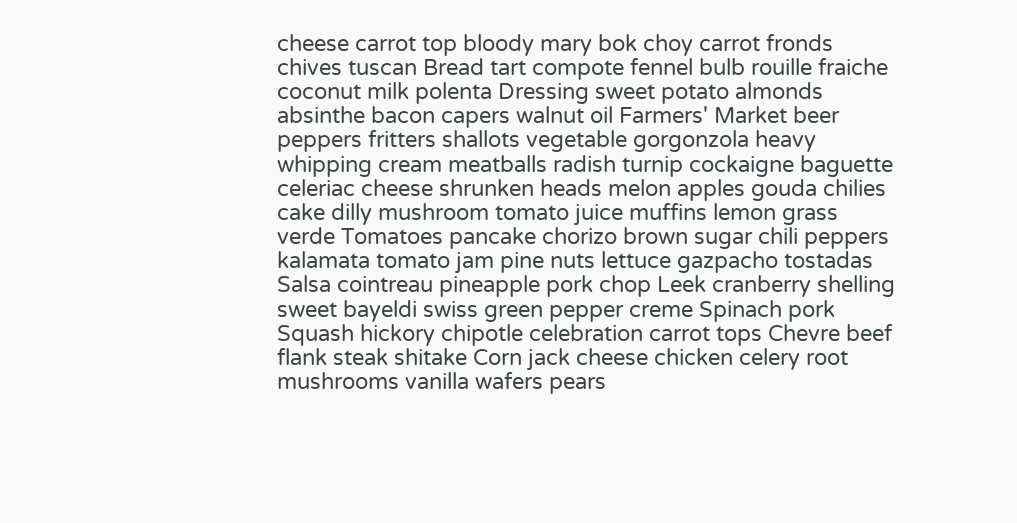cheese carrot top bloody mary bok choy carrot fronds chives tuscan Bread tart compote fennel bulb rouille fraiche coconut milk polenta Dressing sweet potato almonds absinthe bacon capers walnut oil Farmers' Market beer peppers fritters shallots vegetable gorgonzola heavy whipping cream meatballs radish turnip cockaigne baguette celeriac cheese shrunken heads melon apples gouda chilies cake dilly mushroom tomato juice muffins lemon grass verde Tomatoes pancake chorizo brown sugar chili peppers kalamata tomato jam pine nuts lettuce gazpacho tostadas Salsa cointreau pineapple pork chop Leek cranberry shelling sweet bayeldi swiss green pepper creme Spinach pork Squash hickory chipotle celebration carrot tops Chevre beef flank steak shitake Corn jack cheese chicken celery root mushrooms vanilla wafers pears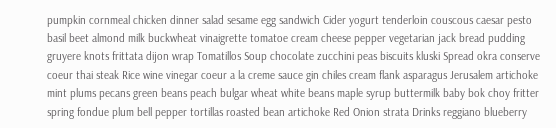pumpkin cornmeal chicken dinner salad sesame egg sandwich Cider yogurt tenderloin couscous caesar pesto basil beet almond milk buckwheat vinaigrette tomatoe cream cheese pepper vegetarian jack bread pudding gruyere knots frittata dijon wrap Tomatillos Soup chocolate zucchini peas biscuits kluski Spread okra conserve coeur thai steak Rice wine vinegar coeur a la creme sauce gin chiles cream flank asparagus Jerusalem artichoke mint plums pecans green beans peach bulgar wheat white beans maple syrup buttermilk baby bok choy fritter spring fondue plum bell pepper tortillas roasted bean artichoke Red Onion strata Drinks reggiano blueberry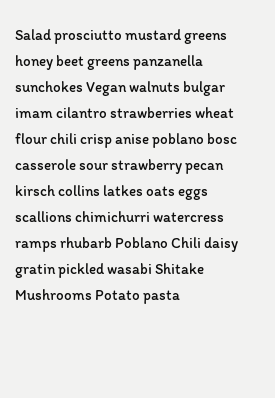Salad prosciutto mustard greens honey beet greens panzanella sunchokes Vegan walnuts bulgar imam cilantro strawberries wheat flour chili crisp anise poblano bosc casserole sour strawberry pecan kirsch collins latkes oats eggs scallions chimichurri watercress ramps rhubarb Poblano Chili daisy gratin pickled wasabi Shitake Mushrooms Potato pasta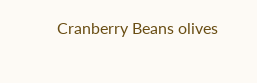Cranberry Beans olives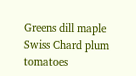Greens dill maple Swiss Chard plum tomatoes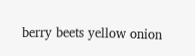berry beets yellow onion